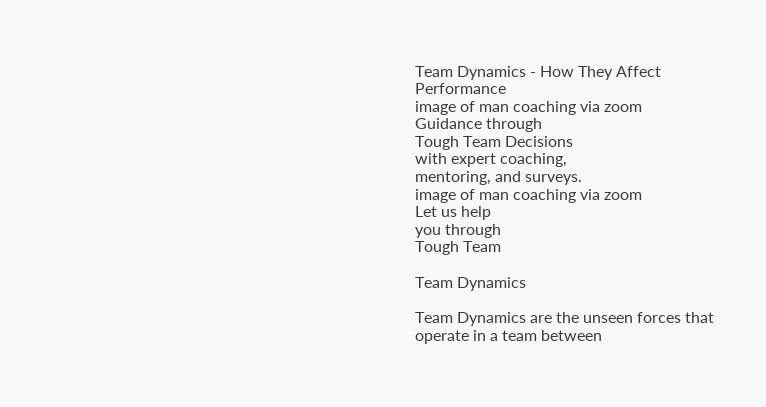Team Dynamics - How They Affect Performance
image of man coaching via zoom
Guidance through
Tough Team Decisions
with expert coaching,
mentoring, and surveys.
image of man coaching via zoom
Let us help
you through
Tough Team

Team Dynamics

Team Dynamics are the unseen forces that operate in a team between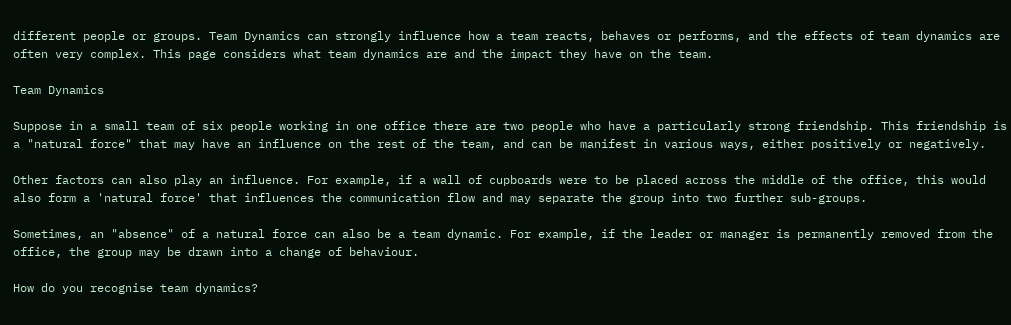different people or groups. Team Dynamics can strongly influence how a team reacts, behaves or performs, and the effects of team dynamics are often very complex. This page considers what team dynamics are and the impact they have on the team.

Team Dynamics

Suppose in a small team of six people working in one office there are two people who have a particularly strong friendship. This friendship is a "natural force" that may have an influence on the rest of the team, and can be manifest in various ways, either positively or negatively.

Other factors can also play an influence. For example, if a wall of cupboards were to be placed across the middle of the office, this would also form a 'natural force' that influences the communication flow and may separate the group into two further sub-groups.

Sometimes, an "absence" of a natural force can also be a team dynamic. For example, if the leader or manager is permanently removed from the office, the group may be drawn into a change of behaviour.

How do you recognise team dynamics?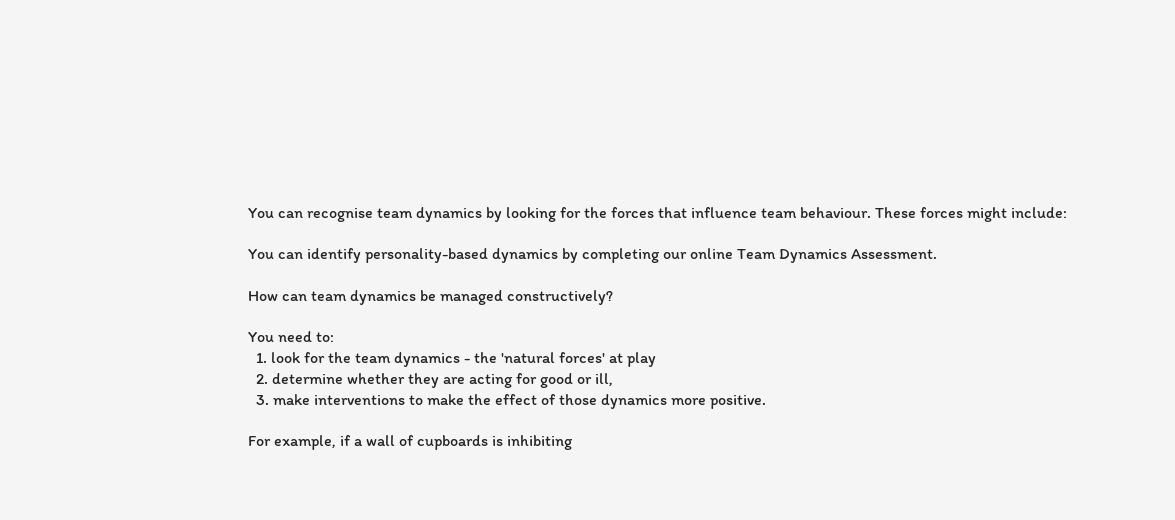You can recognise team dynamics by looking for the forces that influence team behaviour. These forces might include:

You can identify personality-based dynamics by completing our online Team Dynamics Assessment.

How can team dynamics be managed constructively?

You need to:
  1. look for the team dynamics - the 'natural forces' at play
  2. determine whether they are acting for good or ill,
  3. make interventions to make the effect of those dynamics more positive.

For example, if a wall of cupboards is inhibiting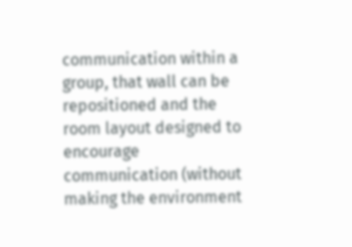communication within a group, that wall can be repositioned and the room layout designed to encourage communication (without making the environment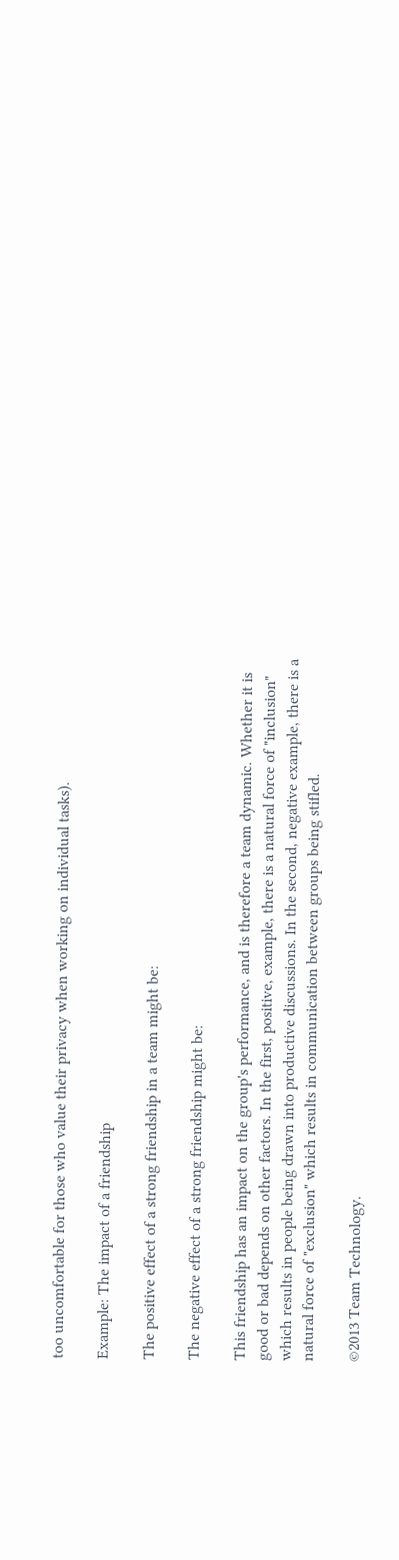too uncomfortable for those who value their privacy when working on individual tasks).

Example: The impact of a friendship

The positive effect of a strong friendship in a team might be:

The negative effect of a strong friendship might be:

This friendship has an impact on the group's performance, and is therefore a team dynamic. Whether it is good or bad depends on other factors. In the first, positive, example, there is a natural force of "inclusion" which results in people being drawn into productive discussions. In the second, negative example, there is a natural force of "exclusion" which results in communication between groups being stifled.

©2013 Team Technology.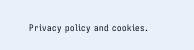Privacy policy and cookies.